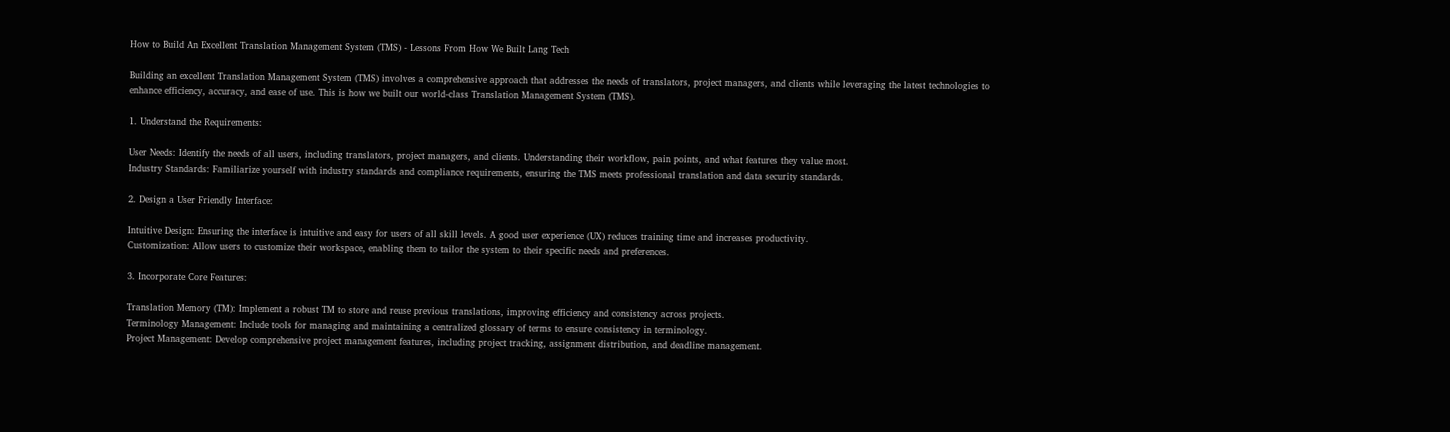How to Build An Excellent Translation Management System (TMS) - Lessons From How We Built Lang Tech

Building an excellent Translation Management System (TMS) involves a comprehensive approach that addresses the needs of translators, project managers, and clients while leveraging the latest technologies to enhance efficiency, accuracy, and ease of use. This is how we built our world-class Translation Management System (TMS).

1. Understand the Requirements:

User Needs: Identify the needs of all users, including translators, project managers, and clients. Understanding their workflow, pain points, and what features they value most.
Industry Standards: Familiarize yourself with industry standards and compliance requirements, ensuring the TMS meets professional translation and data security standards.

2. Design a User Friendly Interface:

Intuitive Design: Ensuring the interface is intuitive and easy for users of all skill levels. A good user experience (UX) reduces training time and increases productivity.
Customization: Allow users to customize their workspace, enabling them to tailor the system to their specific needs and preferences.

3. Incorporate Core Features:

Translation Memory (TM): Implement a robust TM to store and reuse previous translations, improving efficiency and consistency across projects.
Terminology Management: Include tools for managing and maintaining a centralized glossary of terms to ensure consistency in terminology.
Project Management: Develop comprehensive project management features, including project tracking, assignment distribution, and deadline management.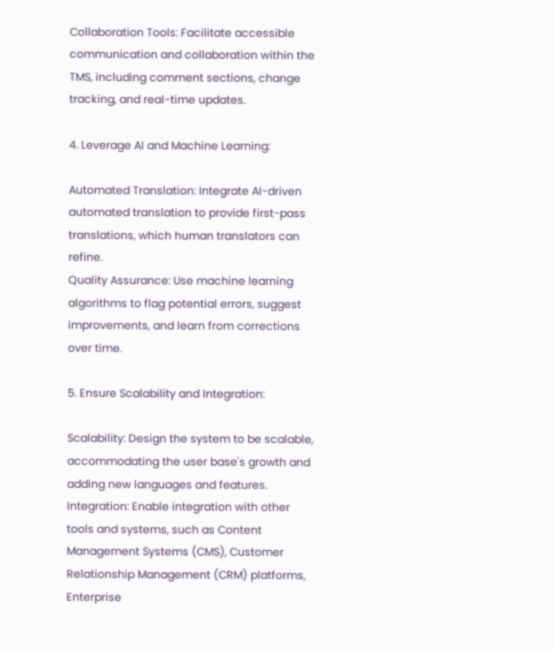Collaboration Tools: Facilitate accessible communication and collaboration within the TMS, including comment sections, change tracking, and real-time updates.

4. Leverage AI and Machine Learning:

Automated Translation: Integrate AI-driven automated translation to provide first-pass translations, which human translators can refine.
Quality Assurance: Use machine learning algorithms to flag potential errors, suggest improvements, and learn from corrections over time.

5. Ensure Scalability and Integration:

Scalability: Design the system to be scalable, accommodating the user base's growth and adding new languages and features.
Integration: Enable integration with other tools and systems, such as Content Management Systems (CMS), Customer Relationship Management (CRM) platforms, Enterprise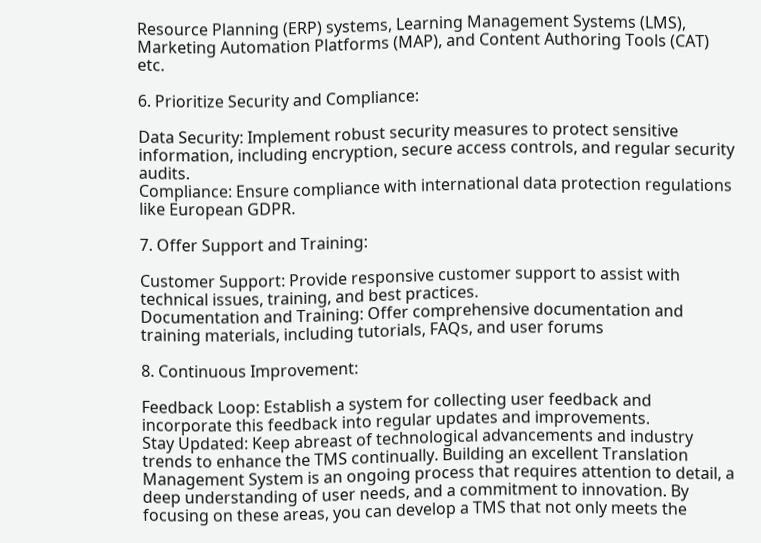Resource Planning (ERP) systems, Learning Management Systems (LMS), Marketing Automation Platforms (MAP), and Content Authoring Tools (CAT) etc.

6. Prioritize Security and Compliance:

Data Security: Implement robust security measures to protect sensitive information, including encryption, secure access controls, and regular security audits.
Compliance: Ensure compliance with international data protection regulations like European GDPR.

7. Offer Support and Training:

Customer Support: Provide responsive customer support to assist with technical issues, training, and best practices.
Documentation and Training: Offer comprehensive documentation and training materials, including tutorials, FAQs, and user forums

8. Continuous Improvement:

Feedback Loop: Establish a system for collecting user feedback and incorporate this feedback into regular updates and improvements.
Stay Updated: Keep abreast of technological advancements and industry trends to enhance the TMS continually. Building an excellent Translation Management System is an ongoing process that requires attention to detail, a deep understanding of user needs, and a commitment to innovation. By focusing on these areas, you can develop a TMS that not only meets the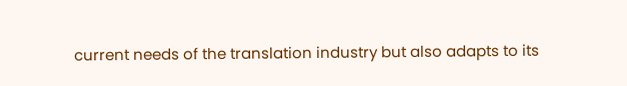current needs of the translation industry but also adapts to its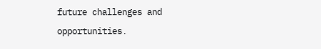future challenges and opportunities.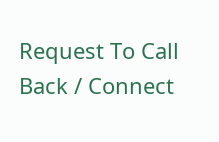Request To Call Back / Connect